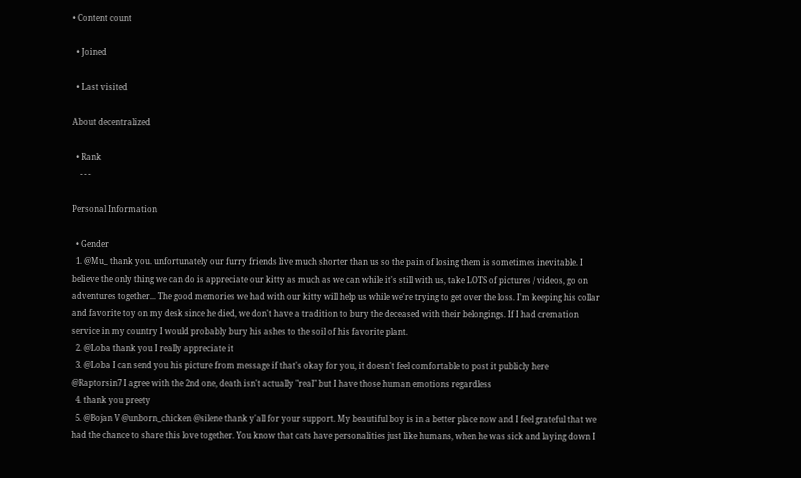• Content count

  • Joined

  • Last visited

About decentralized

  • Rank
    - - -

Personal Information

  • Gender
  1. @Mu_ thank you. unfortunately our furry friends live much shorter than us so the pain of losing them is sometimes inevitable. I believe the only thing we can do is appreciate our kitty as much as we can while it's still with us, take LOTS of pictures / videos, go on adventures together... The good memories we had with our kitty will help us while we're trying to get over the loss. I'm keeping his collar and favorite toy on my desk since he died, we don't have a tradition to bury the deceased with their belongings. If I had cremation service in my country I would probably bury his ashes to the soil of his favorite plant.
  2. @Loba thank you I really appreciate it
  3. @Loba I can send you his picture from message if that's okay for you, it doesn't feel comfortable to post it publicly here @Raptorsin7 I agree with the 2nd one, death isn't actually "real" but I have those human emotions regardless
  4. thank you preety
  5. @Bojan V @unborn_chicken @silene thank y'all for your support. My beautiful boy is in a better place now and I feel grateful that we had the chance to share this love together. You know that cats have personalities just like humans, when he was sick and laying down I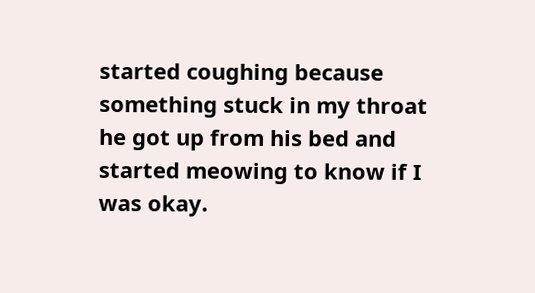started coughing because something stuck in my throat he got up from his bed and started meowing to know if I was okay.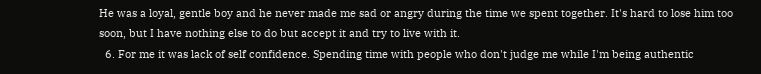He was a loyal, gentle boy and he never made me sad or angry during the time we spent together. It's hard to lose him too soon, but I have nothing else to do but accept it and try to live with it.
  6. For me it was lack of self confidence. Spending time with people who don't judge me while I'm being authentic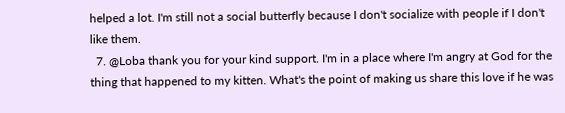helped a lot. I'm still not a social butterfly because I don't socialize with people if I don't like them.
  7. @Loba thank you for your kind support. I'm in a place where I'm angry at God for the thing that happened to my kitten. What's the point of making us share this love if he was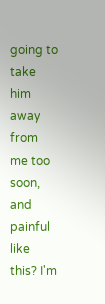going to take him away from me too soon, and painful like this? I'm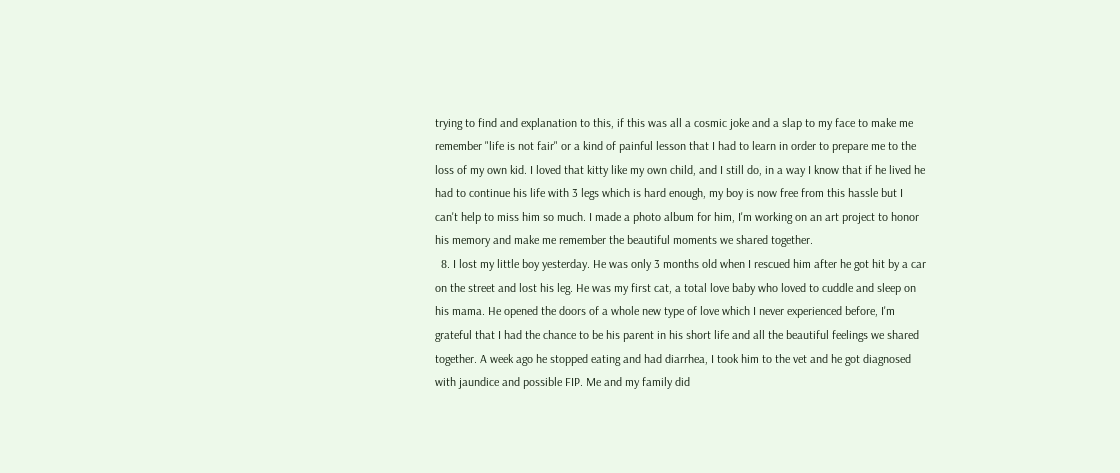trying to find and explanation to this, if this was all a cosmic joke and a slap to my face to make me remember "life is not fair" or a kind of painful lesson that I had to learn in order to prepare me to the loss of my own kid. I loved that kitty like my own child, and I still do, in a way I know that if he lived he had to continue his life with 3 legs which is hard enough, my boy is now free from this hassle but I can't help to miss him so much. I made a photo album for him, I'm working on an art project to honor his memory and make me remember the beautiful moments we shared together.
  8. I lost my little boy yesterday. He was only 3 months old when I rescued him after he got hit by a car on the street and lost his leg. He was my first cat, a total love baby who loved to cuddle and sleep on his mama. He opened the doors of a whole new type of love which I never experienced before, I'm grateful that I had the chance to be his parent in his short life and all the beautiful feelings we shared together. A week ago he stopped eating and had diarrhea, I took him to the vet and he got diagnosed with jaundice and possible FIP. Me and my family did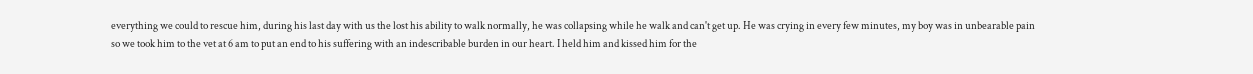everything we could to rescue him, during his last day with us the lost his ability to walk normally, he was collapsing while he walk and can't get up. He was crying in every few minutes, my boy was in unbearable pain so we took him to the vet at 6 am to put an end to his suffering with an indescribable burden in our heart. I held him and kissed him for the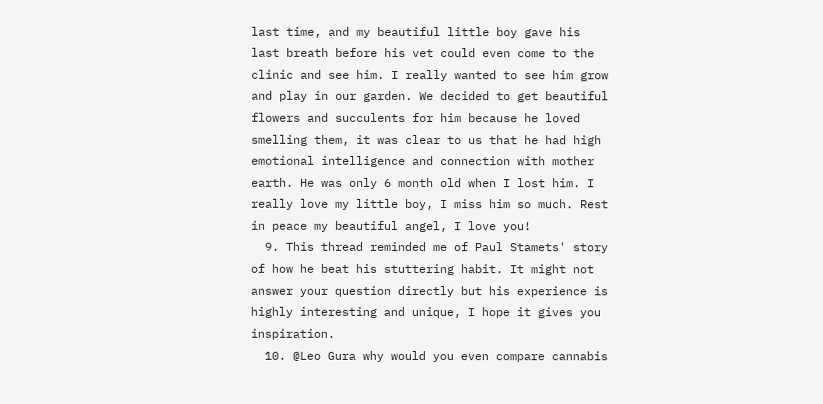last time, and my beautiful little boy gave his last breath before his vet could even come to the clinic and see him. I really wanted to see him grow and play in our garden. We decided to get beautiful flowers and succulents for him because he loved smelling them, it was clear to us that he had high emotional intelligence and connection with mother earth. He was only 6 month old when I lost him. I really love my little boy, I miss him so much. Rest in peace my beautiful angel, I love you!
  9. This thread reminded me of Paul Stamets' story of how he beat his stuttering habit. It might not answer your question directly but his experience is highly interesting and unique, I hope it gives you inspiration.
  10. @Leo Gura why would you even compare cannabis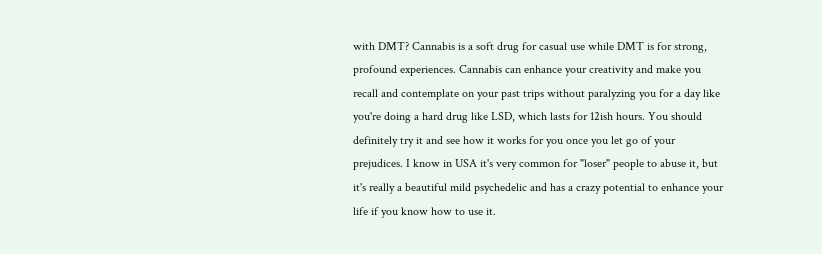with DMT? Cannabis is a soft drug for casual use while DMT is for strong, profound experiences. Cannabis can enhance your creativity and make you recall and contemplate on your past trips without paralyzing you for a day like you're doing a hard drug like LSD, which lasts for 12ish hours. You should definitely try it and see how it works for you once you let go of your prejudices. I know in USA it's very common for "loser" people to abuse it, but it's really a beautiful mild psychedelic and has a crazy potential to enhance your life if you know how to use it.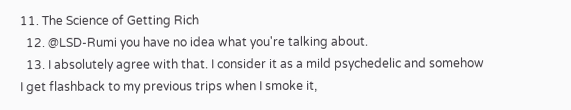11. The Science of Getting Rich
  12. @LSD-Rumi you have no idea what you're talking about.
  13. I absolutely agree with that. I consider it as a mild psychedelic and somehow I get flashback to my previous trips when I smoke it,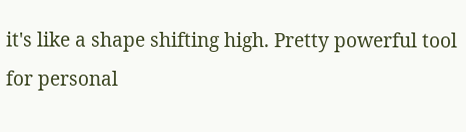it's like a shape shifting high. Pretty powerful tool for personal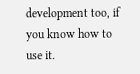development too, if you know how to use it.